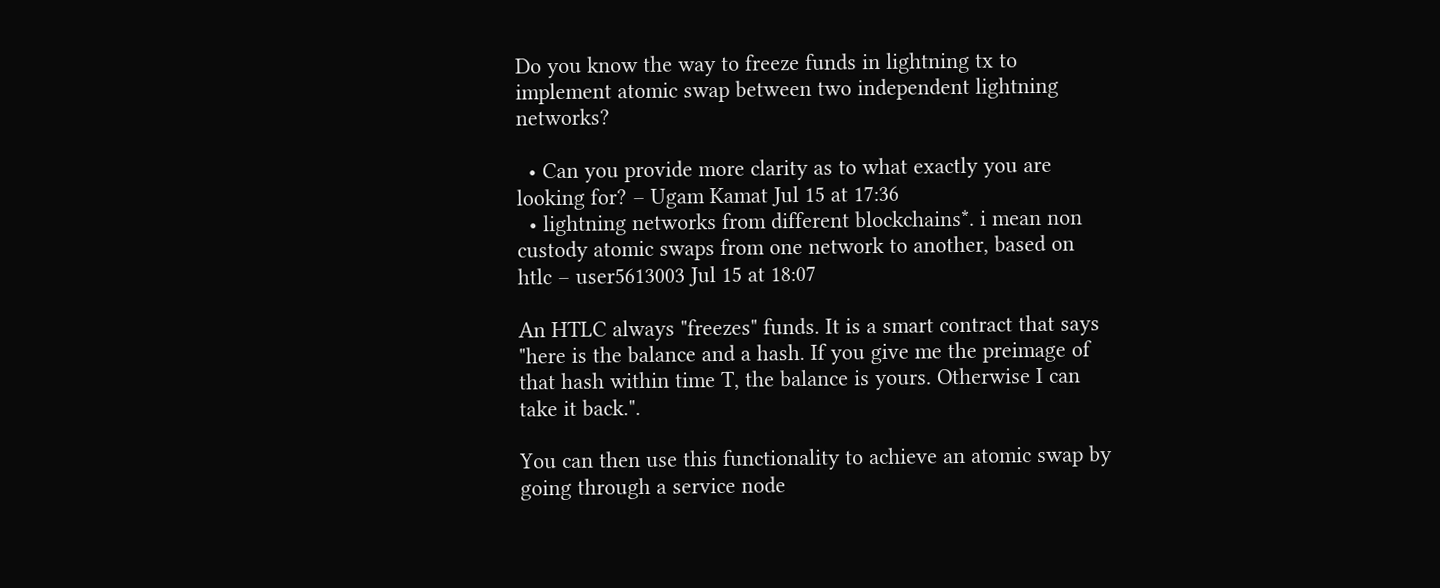Do you know the way to freeze funds in lightning tx to implement atomic swap between two independent lightning networks?

  • Can you provide more clarity as to what exactly you are looking for? – Ugam Kamat Jul 15 at 17:36
  • lightning networks from different blockchains*. i mean non custody atomic swaps from one network to another, based on htlc – user5613003 Jul 15 at 18:07

An HTLC always "freezes" funds. It is a smart contract that says "here is the balance and a hash. If you give me the preimage of that hash within time T, the balance is yours. Otherwise I can take it back.".

You can then use this functionality to achieve an atomic swap by going through a service node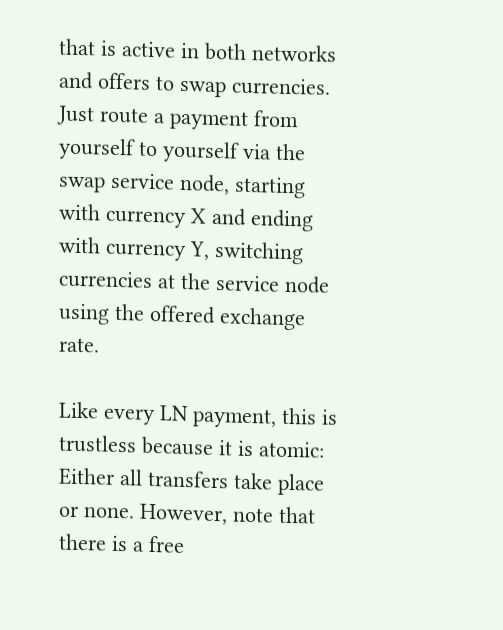that is active in both networks and offers to swap currencies. Just route a payment from yourself to yourself via the swap service node, starting with currency X and ending with currency Y, switching currencies at the service node using the offered exchange rate.

Like every LN payment, this is trustless because it is atomic: Either all transfers take place or none. However, note that there is a free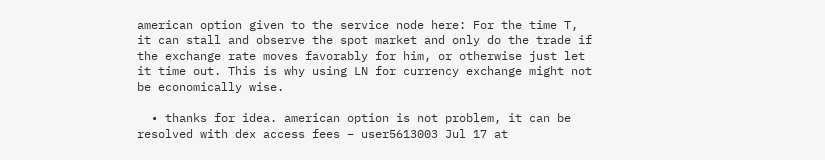american option given to the service node here: For the time T, it can stall and observe the spot market and only do the trade if the exchange rate moves favorably for him, or otherwise just let it time out. This is why using LN for currency exchange might not be economically wise.

  • thanks for idea. american option is not problem, it can be resolved with dex access fees – user5613003 Jul 17 at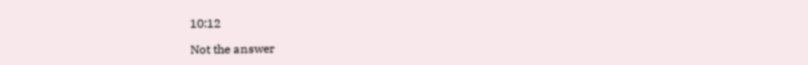10:12

Not the answer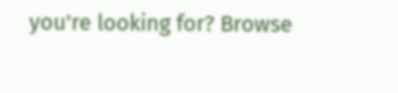you're looking for? Browse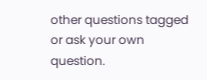other questions tagged or ask your own question.